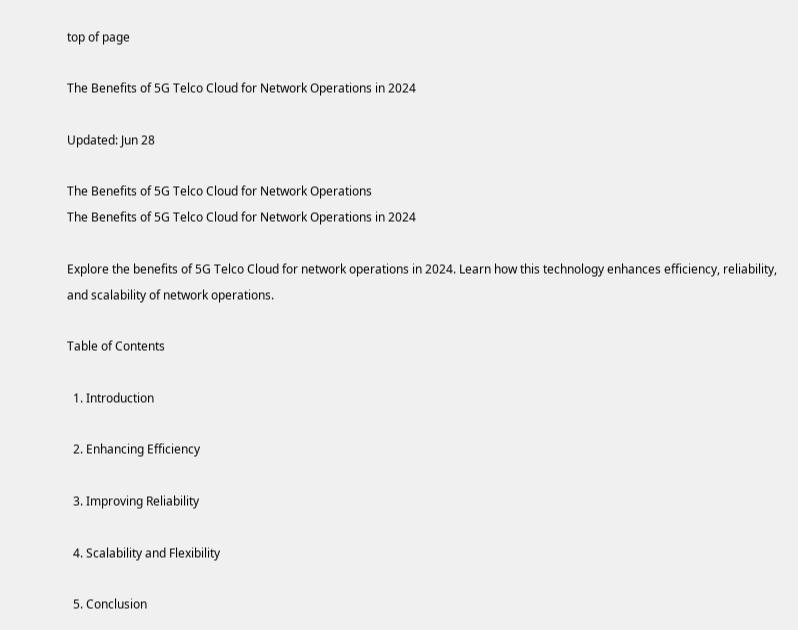top of page

The Benefits of 5G Telco Cloud for Network Operations in 2024

Updated: Jun 28

The Benefits of 5G Telco Cloud for Network Operations
The Benefits of 5G Telco Cloud for Network Operations in 2024

Explore the benefits of 5G Telco Cloud for network operations in 2024. Learn how this technology enhances efficiency, reliability, and scalability of network operations.

Table of Contents

  1. Introduction

  2. Enhancing Efficiency

  3. Improving Reliability

  4. Scalability and Flexibility

  5. Conclusion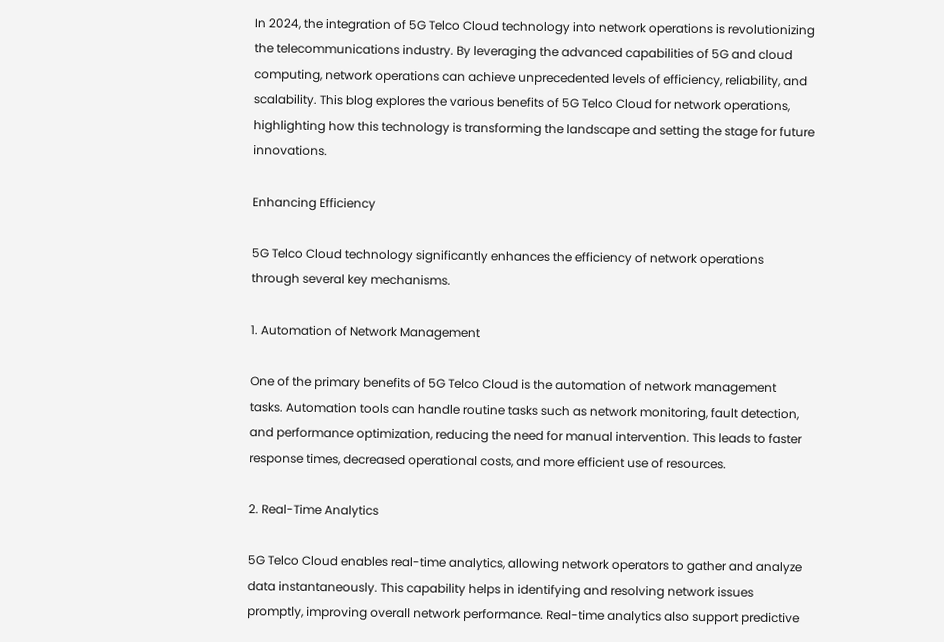In 2024, the integration of 5G Telco Cloud technology into network operations is revolutionizing the telecommunications industry. By leveraging the advanced capabilities of 5G and cloud computing, network operations can achieve unprecedented levels of efficiency, reliability, and scalability. This blog explores the various benefits of 5G Telco Cloud for network operations, highlighting how this technology is transforming the landscape and setting the stage for future innovations.

Enhancing Efficiency

5G Telco Cloud technology significantly enhances the efficiency of network operations through several key mechanisms.

1. Automation of Network Management

One of the primary benefits of 5G Telco Cloud is the automation of network management tasks. Automation tools can handle routine tasks such as network monitoring, fault detection, and performance optimization, reducing the need for manual intervention. This leads to faster response times, decreased operational costs, and more efficient use of resources.

2. Real-Time Analytics

5G Telco Cloud enables real-time analytics, allowing network operators to gather and analyze data instantaneously. This capability helps in identifying and resolving network issues promptly, improving overall network performance. Real-time analytics also support predictive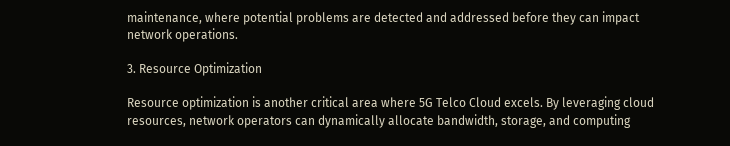maintenance, where potential problems are detected and addressed before they can impact network operations.

3. Resource Optimization

Resource optimization is another critical area where 5G Telco Cloud excels. By leveraging cloud resources, network operators can dynamically allocate bandwidth, storage, and computing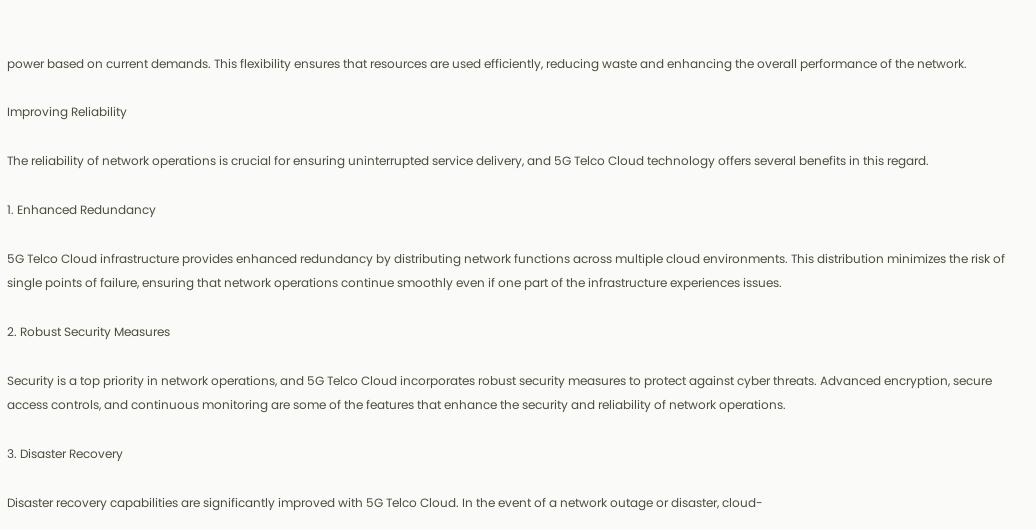power based on current demands. This flexibility ensures that resources are used efficiently, reducing waste and enhancing the overall performance of the network.

Improving Reliability

The reliability of network operations is crucial for ensuring uninterrupted service delivery, and 5G Telco Cloud technology offers several benefits in this regard.

1. Enhanced Redundancy

5G Telco Cloud infrastructure provides enhanced redundancy by distributing network functions across multiple cloud environments. This distribution minimizes the risk of single points of failure, ensuring that network operations continue smoothly even if one part of the infrastructure experiences issues.

2. Robust Security Measures

Security is a top priority in network operations, and 5G Telco Cloud incorporates robust security measures to protect against cyber threats. Advanced encryption, secure access controls, and continuous monitoring are some of the features that enhance the security and reliability of network operations.

3. Disaster Recovery

Disaster recovery capabilities are significantly improved with 5G Telco Cloud. In the event of a network outage or disaster, cloud-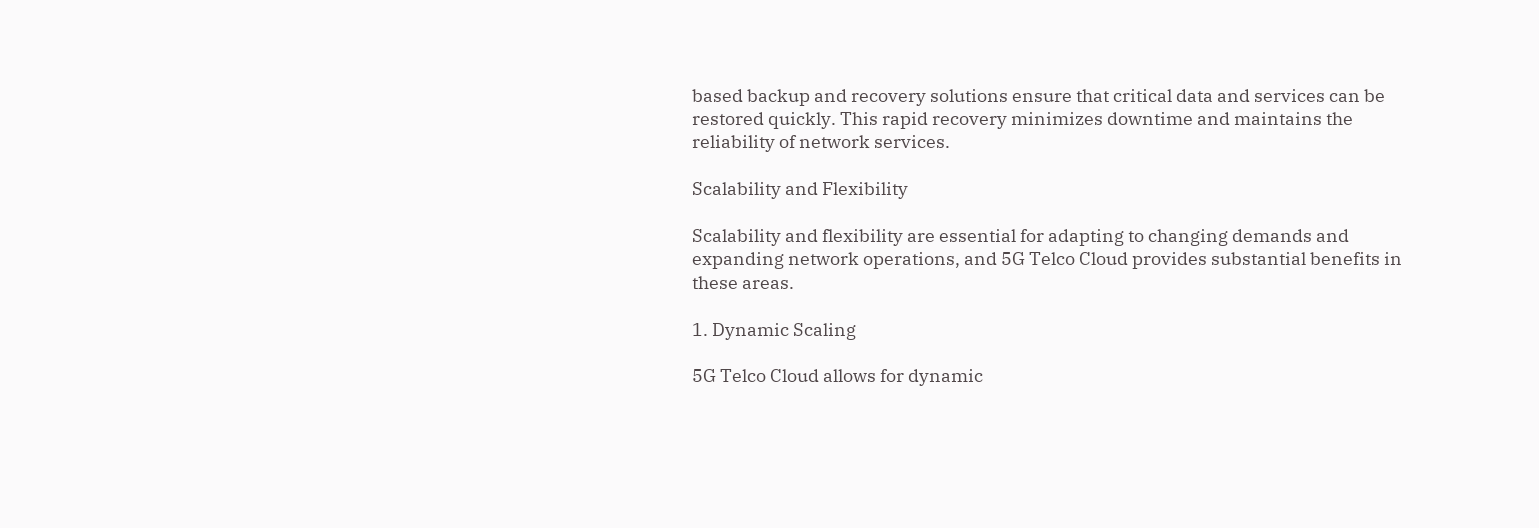based backup and recovery solutions ensure that critical data and services can be restored quickly. This rapid recovery minimizes downtime and maintains the reliability of network services.

Scalability and Flexibility

Scalability and flexibility are essential for adapting to changing demands and expanding network operations, and 5G Telco Cloud provides substantial benefits in these areas.

1. Dynamic Scaling

5G Telco Cloud allows for dynamic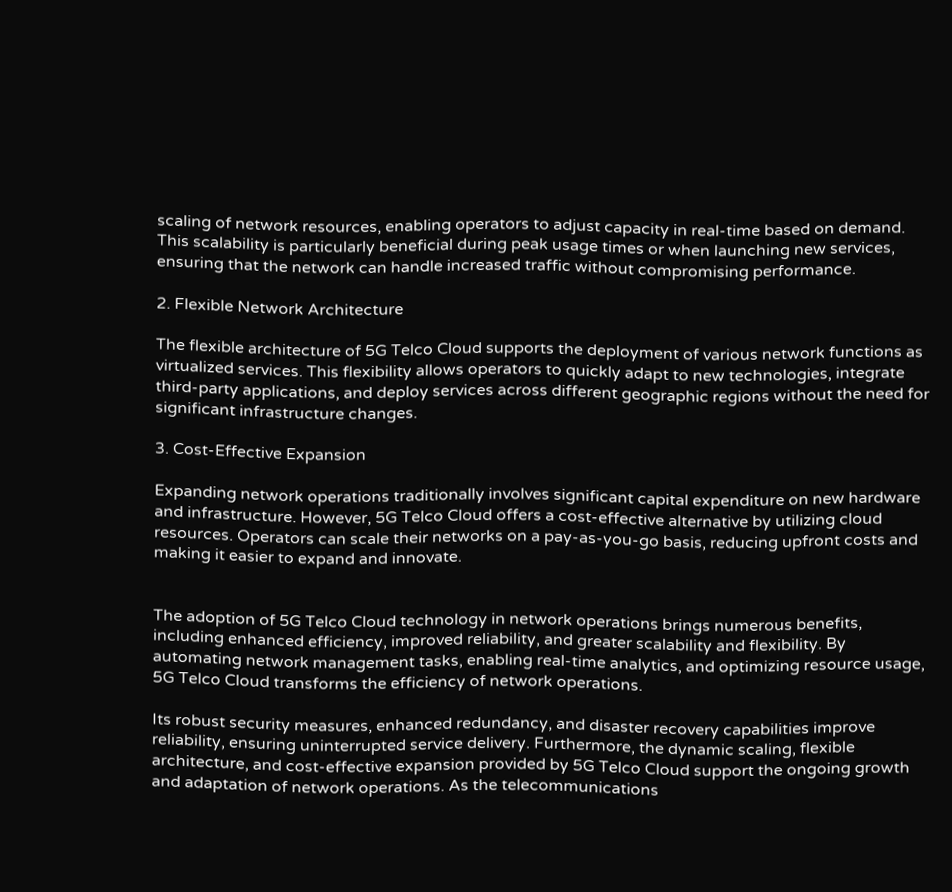scaling of network resources, enabling operators to adjust capacity in real-time based on demand. This scalability is particularly beneficial during peak usage times or when launching new services, ensuring that the network can handle increased traffic without compromising performance.

2. Flexible Network Architecture

The flexible architecture of 5G Telco Cloud supports the deployment of various network functions as virtualized services. This flexibility allows operators to quickly adapt to new technologies, integrate third-party applications, and deploy services across different geographic regions without the need for significant infrastructure changes.

3. Cost-Effective Expansion

Expanding network operations traditionally involves significant capital expenditure on new hardware and infrastructure. However, 5G Telco Cloud offers a cost-effective alternative by utilizing cloud resources. Operators can scale their networks on a pay-as-you-go basis, reducing upfront costs and making it easier to expand and innovate.


The adoption of 5G Telco Cloud technology in network operations brings numerous benefits, including enhanced efficiency, improved reliability, and greater scalability and flexibility. By automating network management tasks, enabling real-time analytics, and optimizing resource usage, 5G Telco Cloud transforms the efficiency of network operations.

Its robust security measures, enhanced redundancy, and disaster recovery capabilities improve reliability, ensuring uninterrupted service delivery. Furthermore, the dynamic scaling, flexible architecture, and cost-effective expansion provided by 5G Telco Cloud support the ongoing growth and adaptation of network operations. As the telecommunications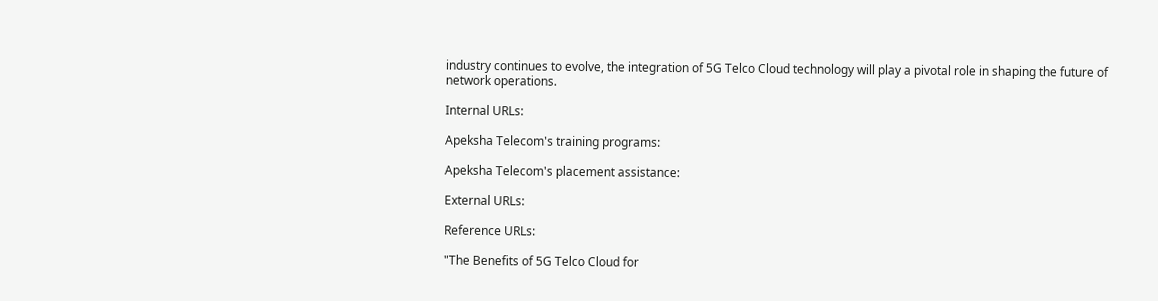industry continues to evolve, the integration of 5G Telco Cloud technology will play a pivotal role in shaping the future of network operations.

Internal URLs:

Apeksha Telecom's training programs:

Apeksha Telecom's placement assistance:

External URLs:

Reference URLs:

"The Benefits of 5G Telco Cloud for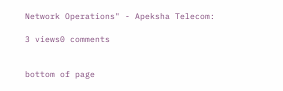Network Operations" - Apeksha Telecom:

3 views0 comments


bottom of page